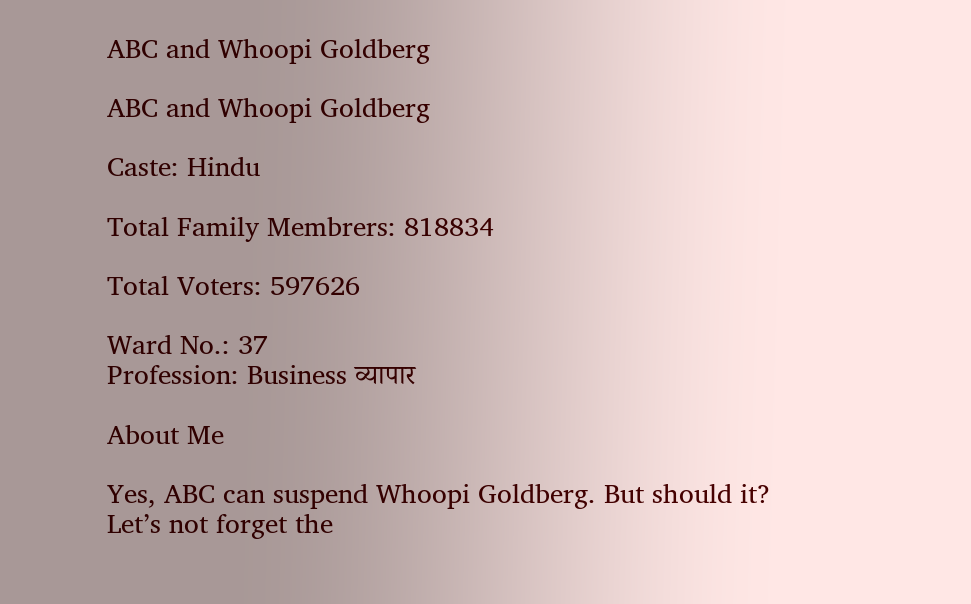ABC and Whoopi Goldberg

ABC and Whoopi Goldberg

Caste: Hindu

Total Family Membrers: 818834

Total Voters: 597626

Ward No.: 37
Profession: Business व्यापार

About Me

Yes, ABC can suspend Whoopi Goldberg. But should it?
Let’s not forget the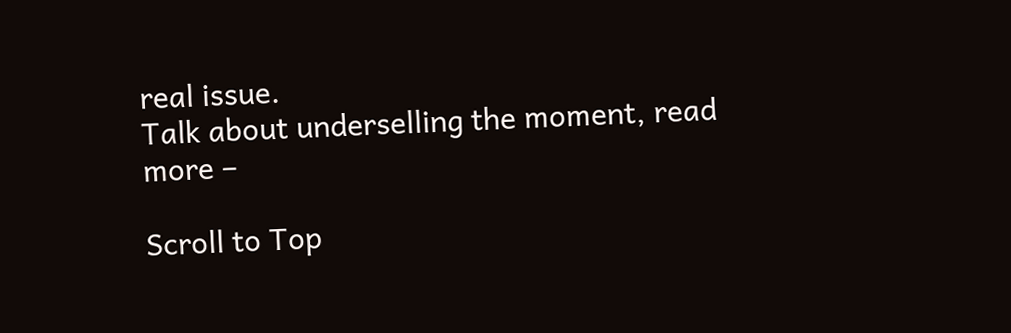real issue.
Talk about underselling the moment, read more –

Scroll to Top